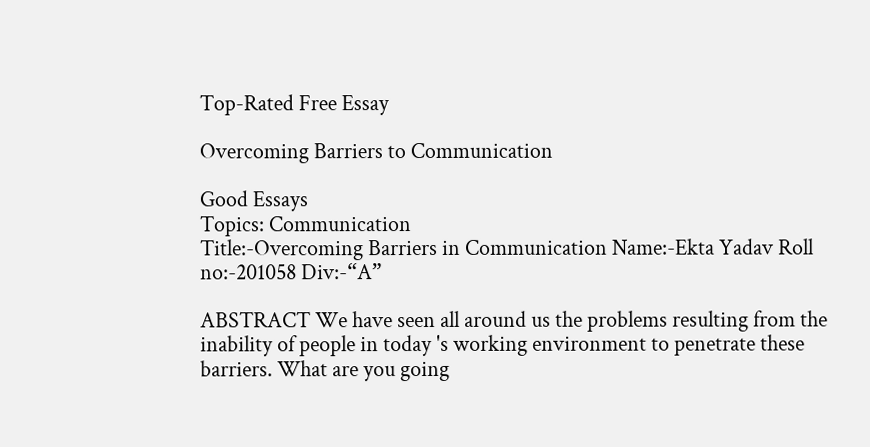Top-Rated Free Essay

Overcoming Barriers to Communication

Good Essays
Topics: Communication
Title:-Overcoming Barriers in Communication Name:-Ekta Yadav Roll no:-201058 Div:-“A”

ABSTRACT We have seen all around us the problems resulting from the inability of people in today 's working environment to penetrate these barriers. What are you going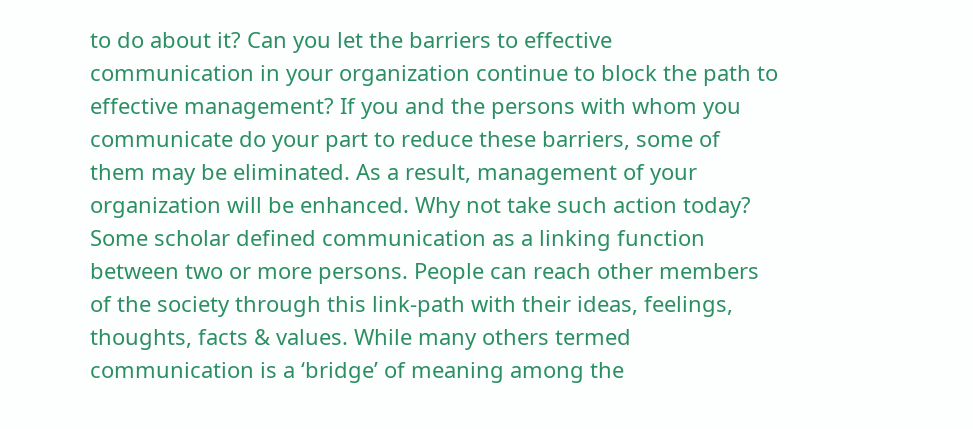to do about it? Can you let the barriers to effective communication in your organization continue to block the path to effective management? If you and the persons with whom you communicate do your part to reduce these barriers, some of them may be eliminated. As a result, management of your organization will be enhanced. Why not take such action today? Some scholar defined communication as a linking function between two or more persons. People can reach other members of the society through this link-path with their ideas, feelings, thoughts, facts & values. While many others termed communication is a ‘bridge’ of meaning among the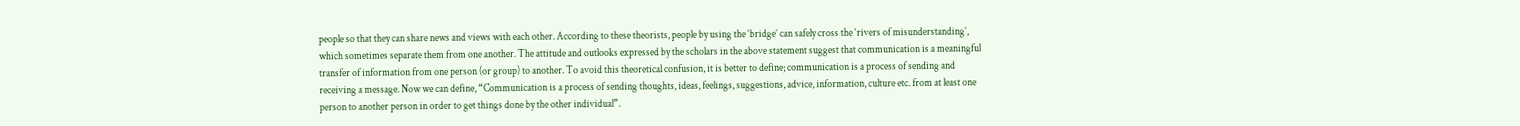people so that they can share news and views with each other. According to these theorists, people by using the ‘bridge’ can safely cross the ‘rivers of misunderstanding’, which sometimes separate them from one another. The attitude and outlooks expressed by the scholars in the above statement suggest that communication is a meaningful transfer of information from one person (or group) to another. To avoid this theoretical confusion, it is better to define; communication is a process of sending and receiving a message. Now we can define, “Communication is a process of sending thoughts, ideas, feelings, suggestions, advice, information, culture etc. from at least one person to another person in order to get things done by the other individual”.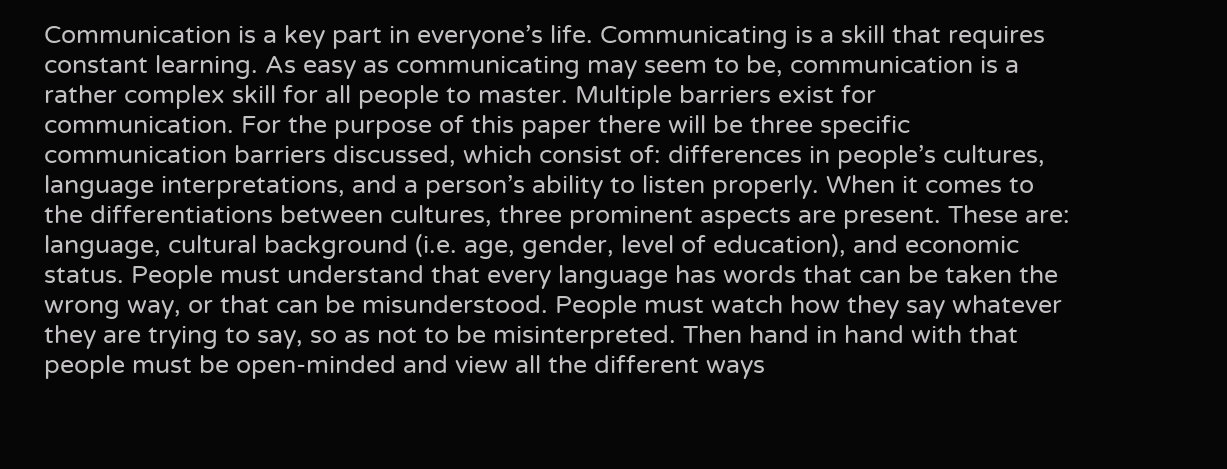Communication is a key part in everyone’s life. Communicating is a skill that requires constant learning. As easy as communicating may seem to be, communication is a rather complex skill for all people to master. Multiple barriers exist for communication. For the purpose of this paper there will be three specific communication barriers discussed, which consist of: differences in people’s cultures, language interpretations, and a person’s ability to listen properly. When it comes to the differentiations between cultures, three prominent aspects are present. These are: language, cultural background (i.e. age, gender, level of education), and economic status. People must understand that every language has words that can be taken the wrong way, or that can be misunderstood. People must watch how they say whatever they are trying to say, so as not to be misinterpreted. Then hand in hand with that people must be open-minded and view all the different ways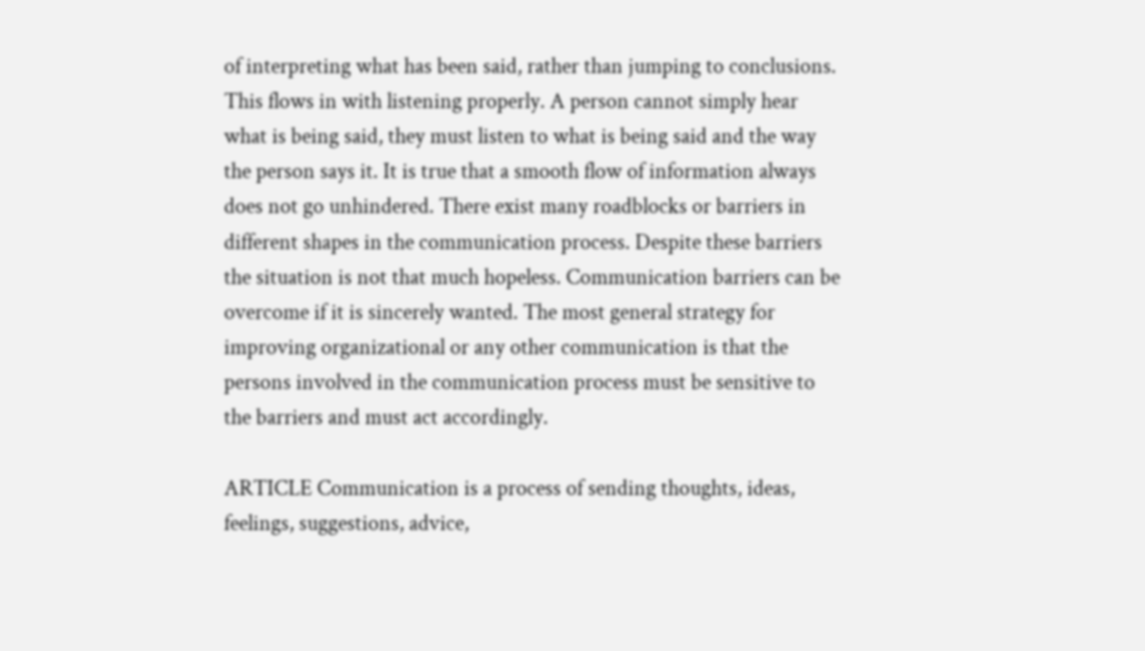of interpreting what has been said, rather than jumping to conclusions. This flows in with listening properly. A person cannot simply hear what is being said, they must listen to what is being said and the way the person says it. It is true that a smooth flow of information always does not go unhindered. There exist many roadblocks or barriers in different shapes in the communication process. Despite these barriers the situation is not that much hopeless. Communication barriers can be overcome if it is sincerely wanted. The most general strategy for improving organizational or any other communication is that the persons involved in the communication process must be sensitive to the barriers and must act accordingly.

ARTICLE Communication is a process of sending thoughts, ideas, feelings, suggestions, advice,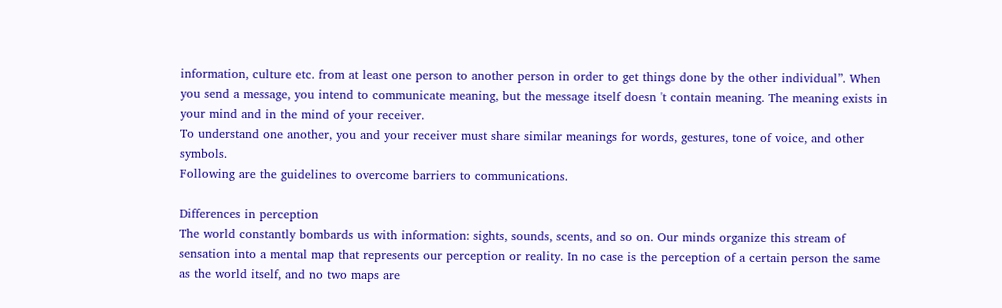information, culture etc. from at least one person to another person in order to get things done by the other individual”. When you send a message, you intend to communicate meaning, but the message itself doesn 't contain meaning. The meaning exists in your mind and in the mind of your receiver.
To understand one another, you and your receiver must share similar meanings for words, gestures, tone of voice, and other symbols.
Following are the guidelines to overcome barriers to communications.

Differences in perception
The world constantly bombards us with information: sights, sounds, scents, and so on. Our minds organize this stream of sensation into a mental map that represents our perception or reality. In no case is the perception of a certain person the same as the world itself, and no two maps are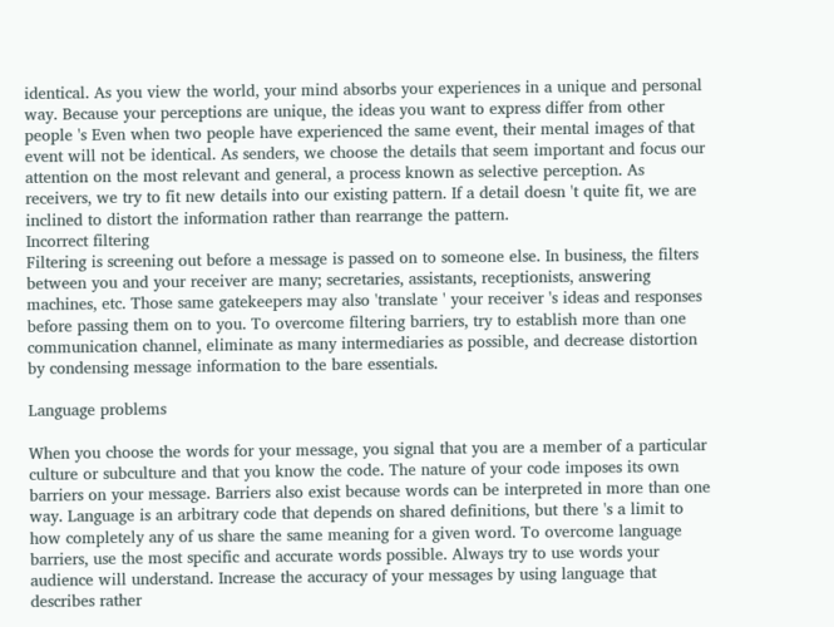identical. As you view the world, your mind absorbs your experiences in a unique and personal way. Because your perceptions are unique, the ideas you want to express differ from other people 's Even when two people have experienced the same event, their mental images of that event will not be identical. As senders, we choose the details that seem important and focus our attention on the most relevant and general, a process known as selective perception. As receivers, we try to fit new details into our existing pattern. If a detail doesn 't quite fit, we are inclined to distort the information rather than rearrange the pattern.
Incorrect filtering
Filtering is screening out before a message is passed on to someone else. In business, the filters between you and your receiver are many; secretaries, assistants, receptionists, answering machines, etc. Those same gatekeepers may also 'translate ' your receiver 's ideas and responses before passing them on to you. To overcome filtering barriers, try to establish more than one communication channel, eliminate as many intermediaries as possible, and decrease distortion by condensing message information to the bare essentials.

Language problems

When you choose the words for your message, you signal that you are a member of a particular culture or subculture and that you know the code. The nature of your code imposes its own barriers on your message. Barriers also exist because words can be interpreted in more than one way. Language is an arbitrary code that depends on shared definitions, but there 's a limit to how completely any of us share the same meaning for a given word. To overcome language barriers, use the most specific and accurate words possible. Always try to use words your audience will understand. Increase the accuracy of your messages by using language that describes rather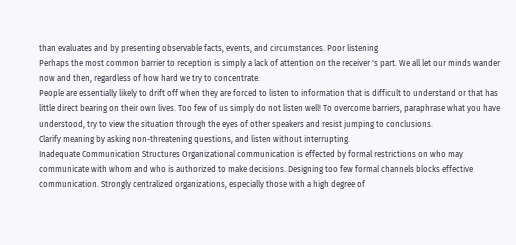than evaluates and by presenting observable facts, events, and circumstances. Poor listening
Perhaps the most common barrier to reception is simply a lack of attention on the receiver 's part. We all let our minds wander now and then, regardless of how hard we try to concentrate.
People are essentially likely to drift off when they are forced to listen to information that is difficult to understand or that has little direct bearing on their own lives. Too few of us simply do not listen well! To overcome barriers, paraphrase what you have understood, try to view the situation through the eyes of other speakers and resist jumping to conclusions.
Clarify meaning by asking non-threatening questions, and listen without interrupting.
Inadequate Communication Structures Organizational communication is effected by formal restrictions on who may communicate with whom and who is authorized to make decisions. Designing too few formal channels blocks effective communication. Strongly centralized organizations, especially those with a high degree of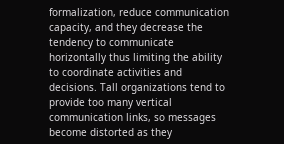formalization, reduce communication capacity, and they decrease the tendency to communicate horizontally thus limiting the ability to coordinate activities and decisions. Tall organizations tend to provide too many vertical communication links, so messages become distorted as they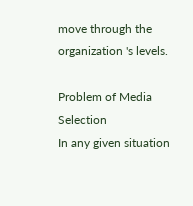move through the organization 's levels.

Problem of Media Selection
In any given situation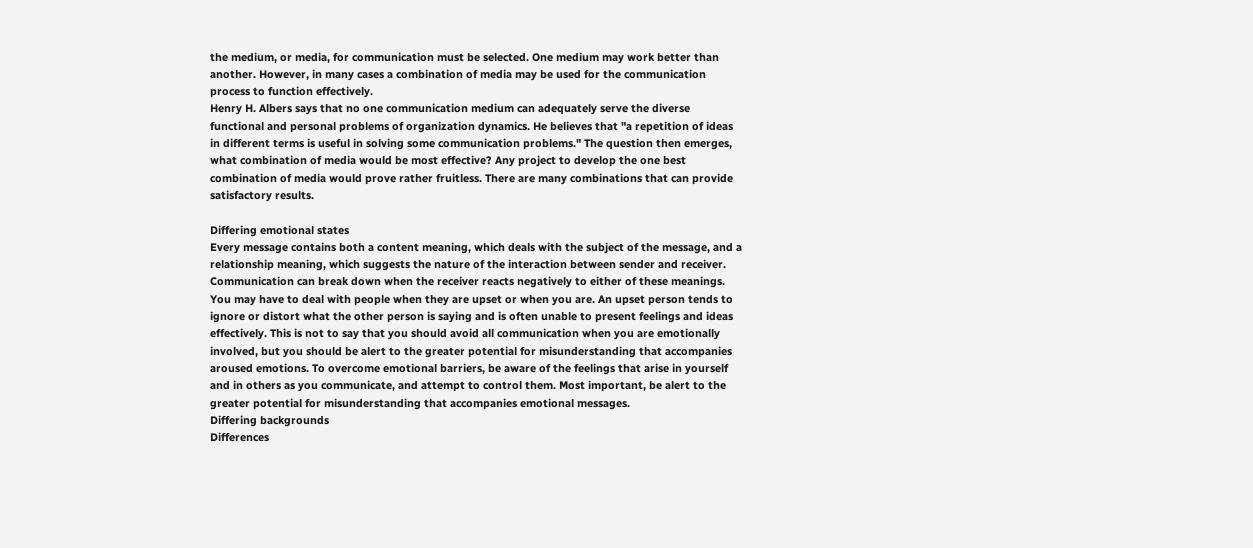the medium, or media, for communication must be selected. One medium may work better than another. However, in many cases a combination of media may be used for the communication process to function effectively.
Henry H. Albers says that no one communication medium can adequately serve the diverse functional and personal problems of organization dynamics. He believes that "a repetition of ideas in different terms is useful in solving some communication problems." The question then emerges, what combination of media would be most effective? Any project to develop the one best combination of media would prove rather fruitless. There are many combinations that can provide satisfactory results.

Differing emotional states
Every message contains both a content meaning, which deals with the subject of the message, and a relationship meaning, which suggests the nature of the interaction between sender and receiver. Communication can break down when the receiver reacts negatively to either of these meanings. You may have to deal with people when they are upset or when you are. An upset person tends to ignore or distort what the other person is saying and is often unable to present feelings and ideas effectively. This is not to say that you should avoid all communication when you are emotionally involved, but you should be alert to the greater potential for misunderstanding that accompanies aroused emotions. To overcome emotional barriers, be aware of the feelings that arise in yourself and in others as you communicate, and attempt to control them. Most important, be alert to the greater potential for misunderstanding that accompanies emotional messages.
Differing backgrounds
Differences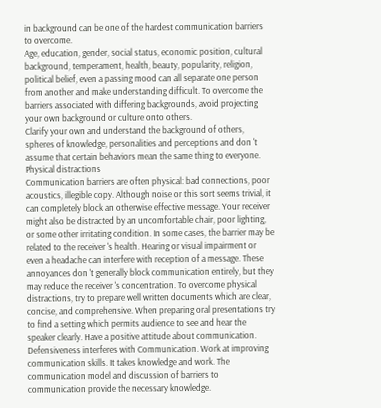in background can be one of the hardest communication barriers to overcome.
Age, education, gender, social status, economic position, cultural background, temperament, health, beauty, popularity, religion, political belief, even a passing mood can all separate one person from another and make understanding difficult. To overcome the barriers associated with differing backgrounds, avoid projecting your own background or culture onto others.
Clarify your own and understand the background of others, spheres of knowledge, personalities and perceptions and don 't assume that certain behaviors mean the same thing to everyone. Physical distractions
Communication barriers are often physical: bad connections, poor acoustics, illegible copy. Although noise or this sort seems trivial, it can completely block an otherwise effective message. Your receiver might also be distracted by an uncomfortable chair, poor lighting, or some other irritating condition. In some cases, the barrier may be related to the receiver 's health. Hearing or visual impairment or even a headache can interfere with reception of a message. These annoyances don 't generally block communication entirely, but they may reduce the receiver 's concentration. To overcome physical distractions, try to prepare well written documents which are clear, concise, and comprehensive. When preparing oral presentations try to find a setting which permits audience to see and hear the speaker clearly. Have a positive attitude about communication. Defensiveness interferes with Communication. Work at improving communication skills. It takes knowledge and work. The communication model and discussion of barriers to communication provide the necessary knowledge.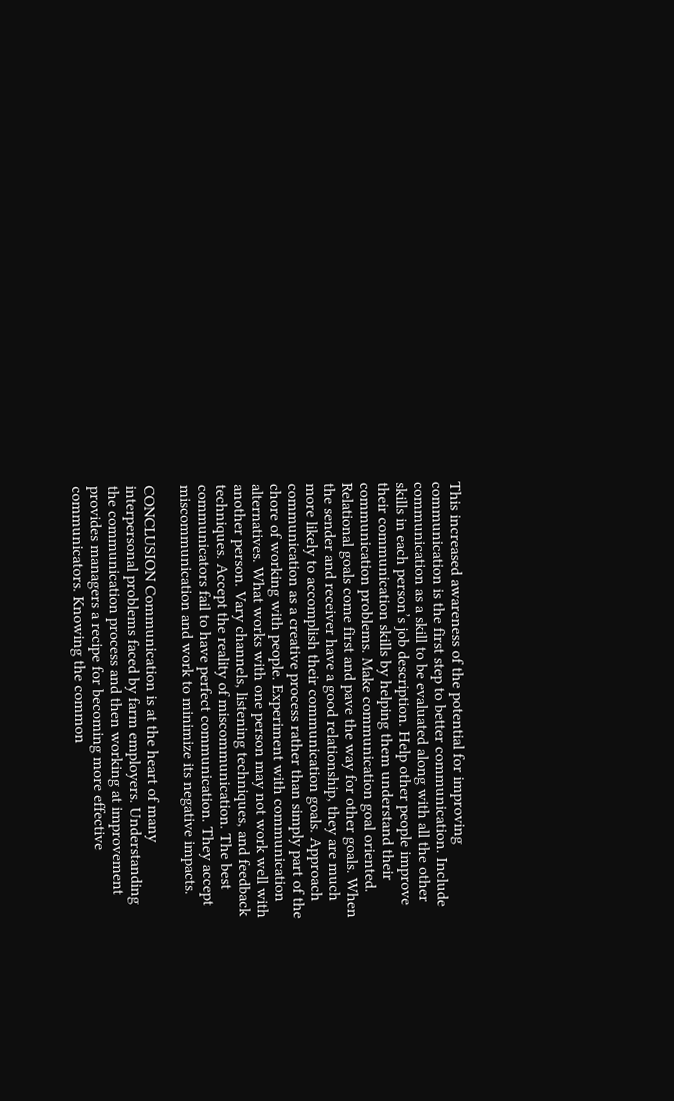This increased awareness of the potential for improving communication is the first step to better communication. Include communication as a skill to be evaluated along with all the other skills in each person’s job description. Help other people improve their communication skills by helping them understand their communication problems. Make communication goal oriented. Relational goals come first and pave the way for other goals. When the sender and receiver have a good relationship, they are much more likely to accomplish their communication goals. Approach communication as a creative process rather than simply part of the chore of working with people. Experiment with communication alternatives. What works with one person may not work well with another person. Vary channels, listening techniques, and feedback techniques. Accept the reality of miscommunication. The best communicators fail to have perfect communication. They accept miscommunication and work to minimize its negative impacts.

CONCLUSION Communication is at the heart of many interpersonal problems faced by farm employers. Understanding the communication process and then working at improvement provides managers a recipe for becoming more effective communicators. Knowing the common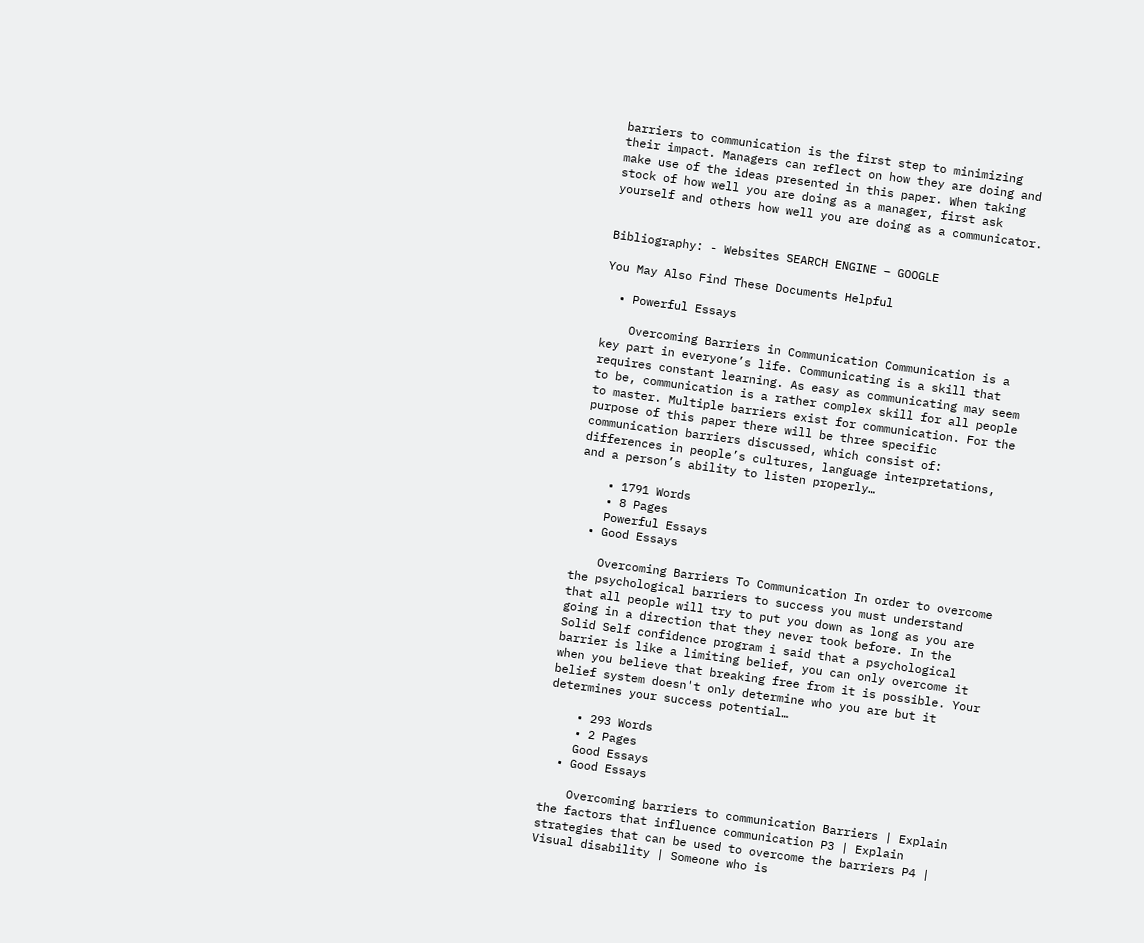barriers to communication is the first step to minimizing their impact. Managers can reflect on how they are doing and make use of the ideas presented in this paper. When taking stock of how well you are doing as a manager, first ask yourself and others how well you are doing as a communicator.


Bibliography: - Websites SEARCH ENGINE – GOOGLE

You May Also Find These Documents Helpful

  • Powerful Essays

    Overcoming Barriers in Communication Communication is a key part in everyone’s life. Communicating is a skill that requires constant learning. As easy as communicating may seem to be, communication is a rather complex skill for all people to master. Multiple barriers exist for communication. For the purpose of this paper there will be three specific communication barriers discussed, which consist of: differences in people’s cultures, language interpretations, and a person’s ability to listen properly…

    • 1791 Words
    • 8 Pages
    Powerful Essays
  • Good Essays

    Overcoming Barriers To Communication In order to overcome the psychological barriers to success you must understand that all people will try to put you down as long as you are going in a direction that they never took before. In the Solid Self confidence program i said that a psychological barrier is like a limiting belief, you can only overcome it when you believe that breaking free from it is possible. Your belief system doesn't only determine who you are but it determines your success potential…

    • 293 Words
    • 2 Pages
    Good Essays
  • Good Essays

    Overcoming barriers to communication Barriers | Explain the factors that influence communication P3 | Explain strategies that can be used to overcome the barriers P4 | Visual disability | Someone who is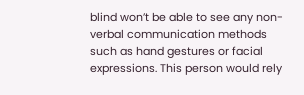blind won’t be able to see any non-verbal communication methods such as hand gestures or facial expressions. This person would rely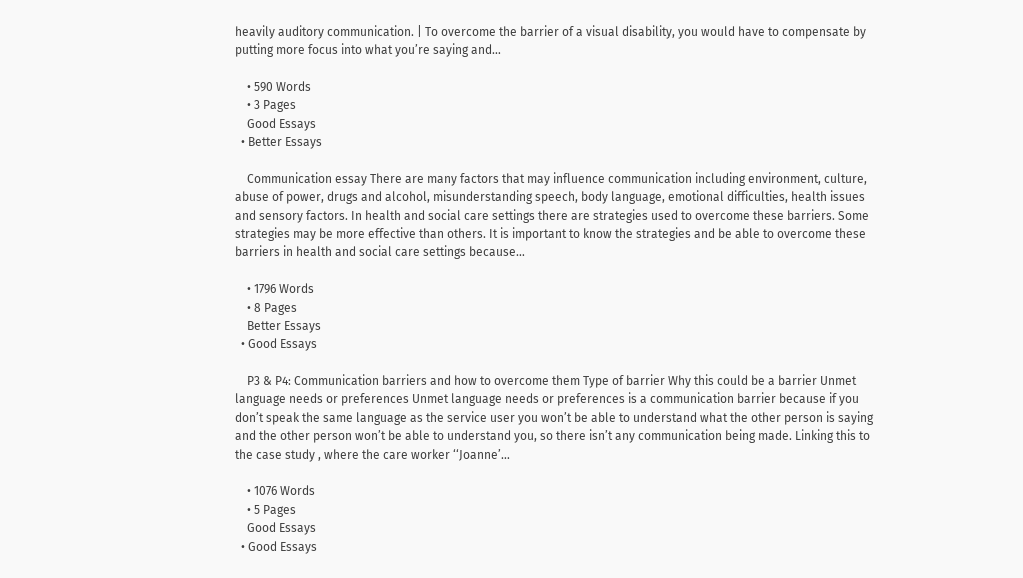heavily auditory communication. | To overcome the barrier of a visual disability, you would have to compensate by putting more focus into what you’re saying and…

    • 590 Words
    • 3 Pages
    Good Essays
  • Better Essays

    Communication essay There are many factors that may influence communication including environment, culture, abuse of power, drugs and alcohol, misunderstanding speech, body language, emotional difficulties, health issues and sensory factors. In health and social care settings there are strategies used to overcome these barriers. Some strategies may be more effective than others. It is important to know the strategies and be able to overcome these barriers in health and social care settings because…

    • 1796 Words
    • 8 Pages
    Better Essays
  • Good Essays

    P3 & P4: Communication barriers and how to overcome them Type of barrier Why this could be a barrier Unmet language needs or preferences Unmet language needs or preferences is a communication barrier because if you don’t speak the same language as the service user you won’t be able to understand what the other person is saying and the other person won’t be able to understand you, so there isn’t any communication being made. Linking this to the case study , where the care worker ‘‘Joanne’…

    • 1076 Words
    • 5 Pages
    Good Essays
  • Good Essays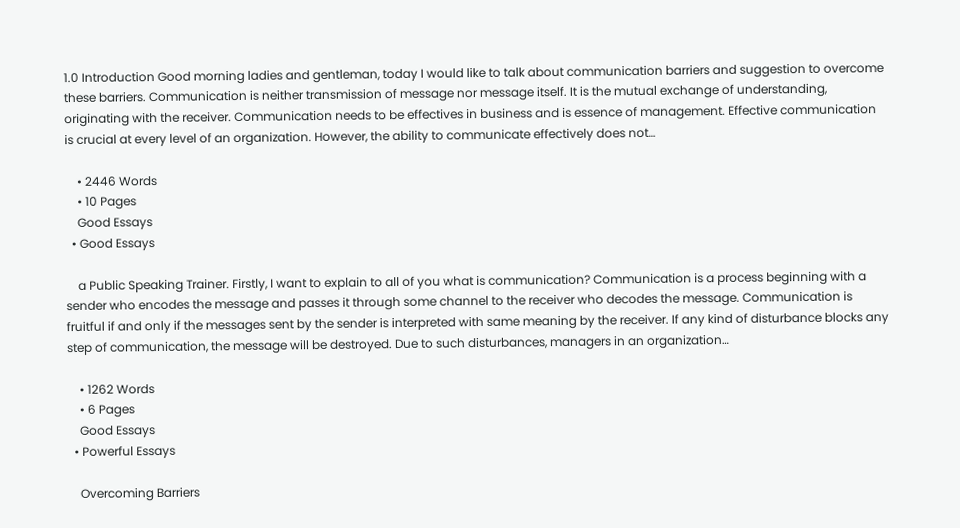1.0 Introduction Good morning ladies and gentleman, today I would like to talk about communication barriers and suggestion to overcome these barriers. Communication is neither transmission of message nor message itself. It is the mutual exchange of understanding, originating with the receiver. Communication needs to be effectives in business and is essence of management. Effective communication is crucial at every level of an organization. However, the ability to communicate effectively does not…

    • 2446 Words
    • 10 Pages
    Good Essays
  • Good Essays

    a Public Speaking Trainer. Firstly, I want to explain to all of you what is communication? Communication is a process beginning with a sender who encodes the message and passes it through some channel to the receiver who decodes the message. Communication is fruitful if and only if the messages sent by the sender is interpreted with same meaning by the receiver. If any kind of disturbance blocks any step of communication, the message will be destroyed. Due to such disturbances, managers in an organization…

    • 1262 Words
    • 6 Pages
    Good Essays
  • Powerful Essays

    Overcoming Barriers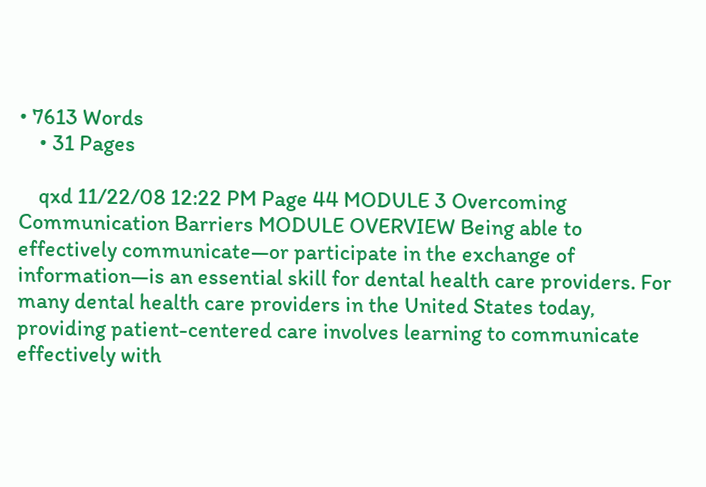• 7613 Words
    • 31 Pages

    qxd 11/22/08 12:22 PM Page 44 MODULE 3 Overcoming Communication Barriers MODULE OVERVIEW Being able to effectively communicate—or participate in the exchange of information—is an essential skill for dental health care providers. For many dental health care providers in the United States today, providing patient-centered care involves learning to communicate effectively with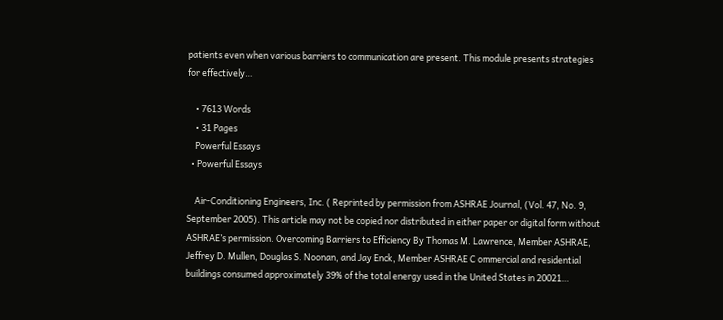patients even when various barriers to communication are present. This module presents strategies for effectively…

    • 7613 Words
    • 31 Pages
    Powerful Essays
  • Powerful Essays

    Air-Conditioning Engineers, Inc. ( Reprinted by permission from ASHRAE Journal, (Vol. 47, No. 9, September 2005). This article may not be copied nor distributed in either paper or digital form without ASHRAE’s permission. Overcoming Barriers to Efficiency By Thomas M. Lawrence, Member ASHRAE, Jeffrey D. Mullen, Douglas S. Noonan, and Jay Enck, Member ASHRAE C ommercial and residential buildings consumed approximately 39% of the total energy used in the United States in 20021…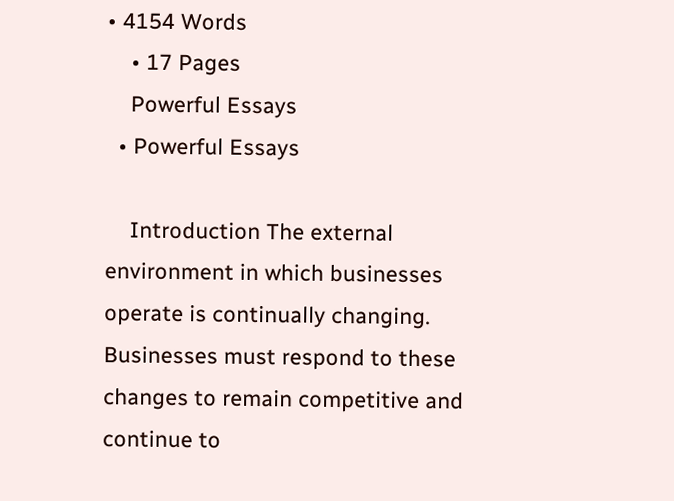• 4154 Words
    • 17 Pages
    Powerful Essays
  • Powerful Essays

    Introduction The external environment in which businesses operate is continually changing. Businesses must respond to these changes to remain competitive and continue to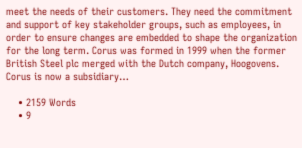meet the needs of their customers. They need the commitment and support of key stakeholder groups, such as employees, in order to ensure changes are embedded to shape the organization for the long term. Corus was formed in 1999 when the former British Steel plc merged with the Dutch company, Hoogovens. Corus is now a subsidiary…

    • 2159 Words
    • 9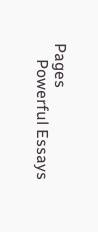Pages
    Powerful Essays